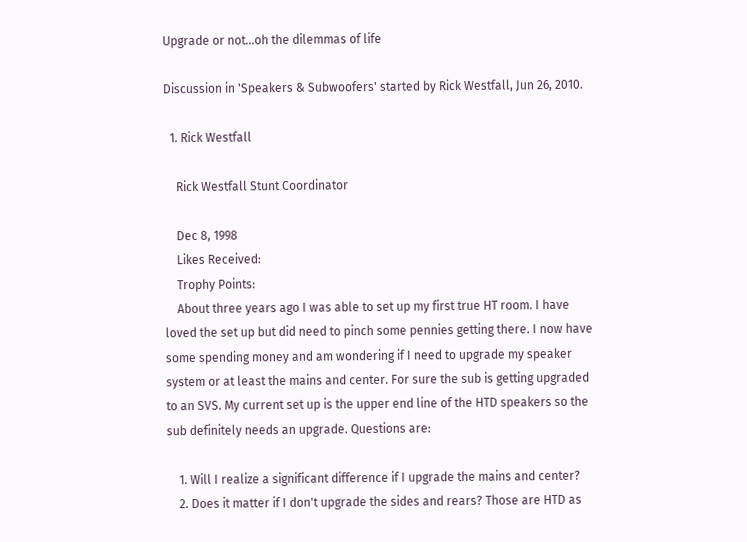Upgrade or not...oh the dilemmas of life

Discussion in 'Speakers & Subwoofers' started by Rick Westfall, Jun 26, 2010.

  1. Rick Westfall

    Rick Westfall Stunt Coordinator

    Dec 8, 1998
    Likes Received:
    Trophy Points:
    About three years ago I was able to set up my first true HT room. I have loved the set up but did need to pinch some pennies getting there. I now have some spending money and am wondering if I need to upgrade my speaker system or at least the mains and center. For sure the sub is getting upgraded to an SVS. My current set up is the upper end line of the HTD speakers so the sub definitely needs an upgrade. Questions are:

    1. Will I realize a significant difference if I upgrade the mains and center?
    2. Does it matter if I don't upgrade the sides and rears? Those are HTD as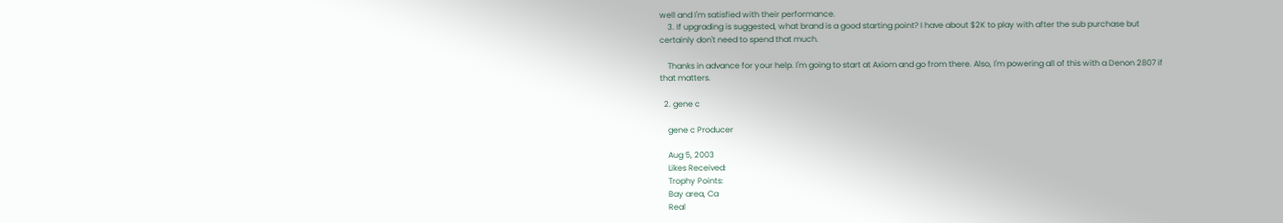well and I'm satisfied with their performance.
    3. If upgrading is suggested, what brand is a good starting point? I have about $2K to play with after the sub purchase but certainly don't need to spend that much.

    Thanks in advance for your help. I'm going to start at Axiom and go from there. Also, I'm powering all of this with a Denon 2807 if that matters.

  2. gene c

    gene c Producer

    Aug 5, 2003
    Likes Received:
    Trophy Points:
    Bay area, Ca
    Real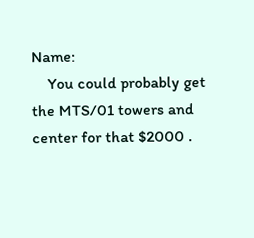Name:
    You could probably get the MTS/01 towers and center for that $2000 .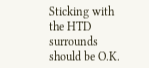Sticking with the HTD surrounds should be O.K.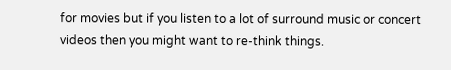for movies but if you listen to a lot of surround music or concert videos then you might want to re-think things.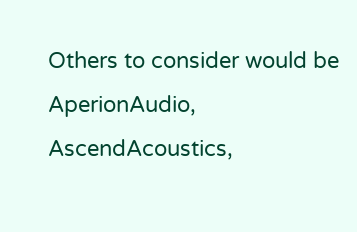Others to consider would be AperionAudio, AscendAcoustics,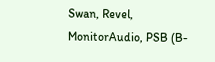Swan, Revel, MonitorAudio, PSB (B-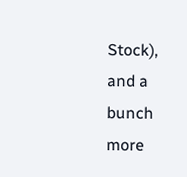Stock), and a bunch more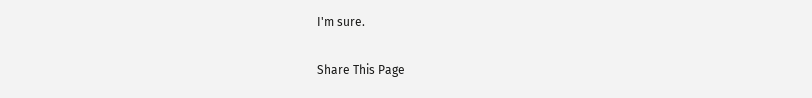I'm sure.

Share This Page